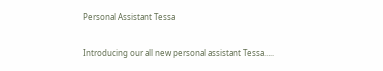Personal Assistant Tessa

Introducing our all new personal assistant Tessa…..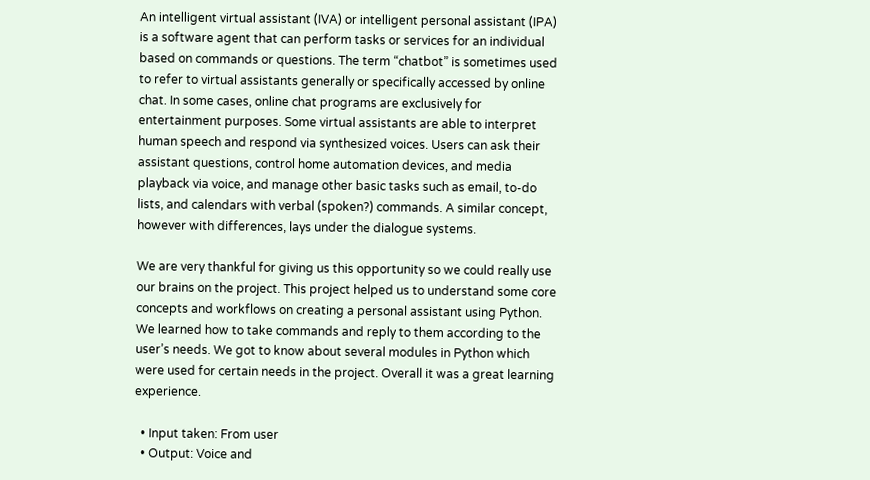An intelligent virtual assistant (IVA) or intelligent personal assistant (IPA) is a software agent that can perform tasks or services for an individual based on commands or questions. The term “chatbot” is sometimes used to refer to virtual assistants generally or specifically accessed by online chat. In some cases, online chat programs are exclusively for entertainment purposes. Some virtual assistants are able to interpret human speech and respond via synthesized voices. Users can ask their assistant questions, control home automation devices, and media playback via voice, and manage other basic tasks such as email, to-do lists, and calendars with verbal (spoken?) commands. A similar concept, however with differences, lays under the dialogue systems.

We are very thankful for giving us this opportunity so we could really use our brains on the project. This project helped us to understand some core concepts and workflows on creating a personal assistant using Python. We learned how to take commands and reply to them according to the user’s needs. We got to know about several modules in Python which were used for certain needs in the project. Overall it was a great learning experience.

  • Input taken: From user
  • Output: Voice and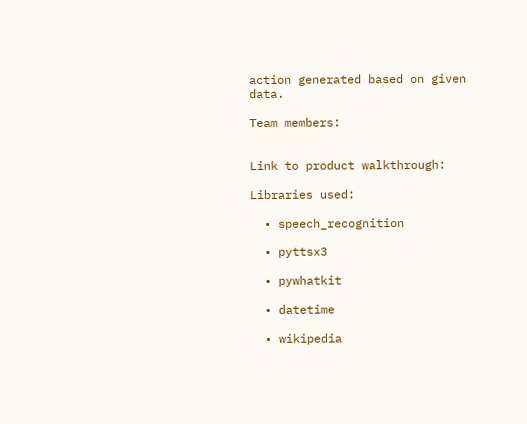action generated based on given data.

Team members:


Link to product walkthrough:

Libraries used:

  • speech_recognition

  • pyttsx3

  • pywhatkit

  • datetime

  • wikipedia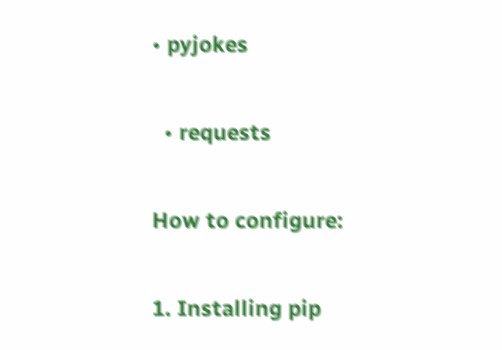• pyjokes

  • requests

How to configure:

1. Installing pip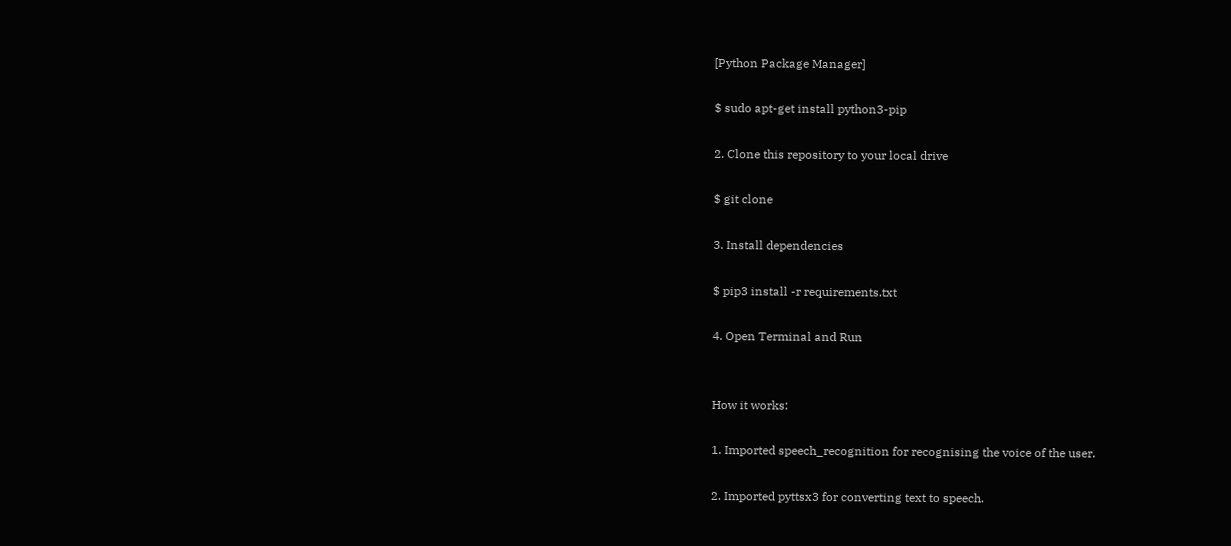[Python Package Manager]

$ sudo apt-get install python3-pip

2. Clone this repository to your local drive

$ git clone

3. Install dependencies

$ pip3 install -r requirements.txt

4. Open Terminal and Run


How it works:

1. Imported speech_recognition for recognising the voice of the user.

2. Imported pyttsx3 for converting text to speech.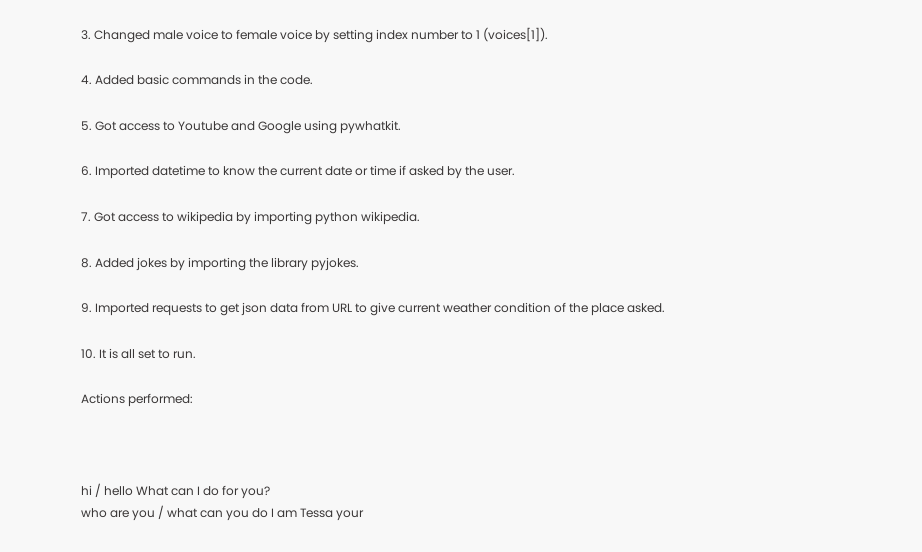3. Changed male voice to female voice by setting index number to 1 (voices[1]).

4. Added basic commands in the code.

5. Got access to Youtube and Google using pywhatkit.

6. Imported datetime to know the current date or time if asked by the user.

7. Got access to wikipedia by importing python wikipedia.

8. Added jokes by importing the library pyjokes.

9. Imported requests to get json data from URL to give current weather condition of the place asked.

10. It is all set to run.

Actions performed:



hi / hello What can I do for you?
who are you / what can you do I am Tessa your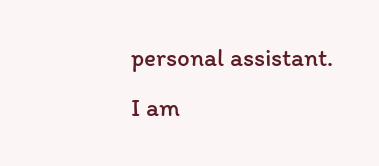personal assistant. I am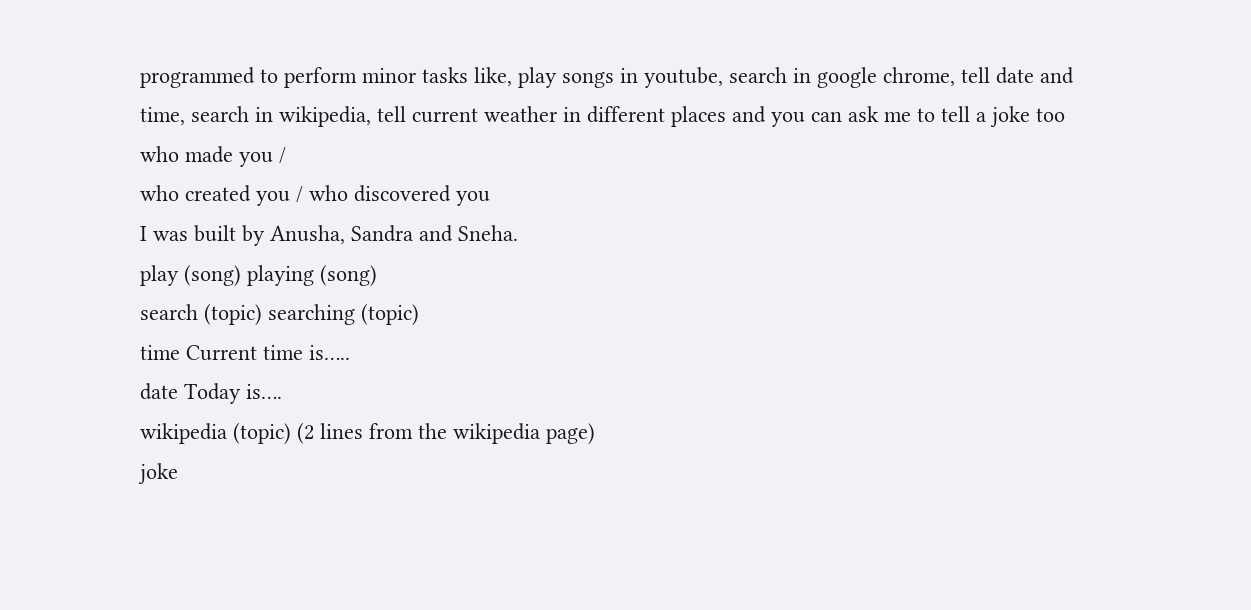programmed to perform minor tasks like, play songs in youtube, search in google chrome, tell date and time, search in wikipedia, tell current weather in different places and you can ask me to tell a joke too
who made you /
who created you / who discovered you
I was built by Anusha, Sandra and Sneha.
play (song) playing (song)
search (topic) searching (topic)
time Current time is…..
date Today is….
wikipedia (topic) (2 lines from the wikipedia page)
joke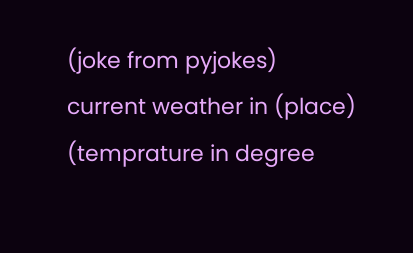(joke from pyjokes)
current weather in (place) (temprature in degree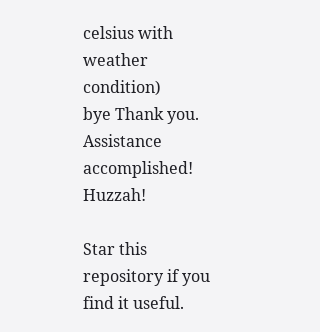celsius with weather condition)
bye Thank you. Assistance accomplished! Huzzah!

Star this repository if you find it useful.